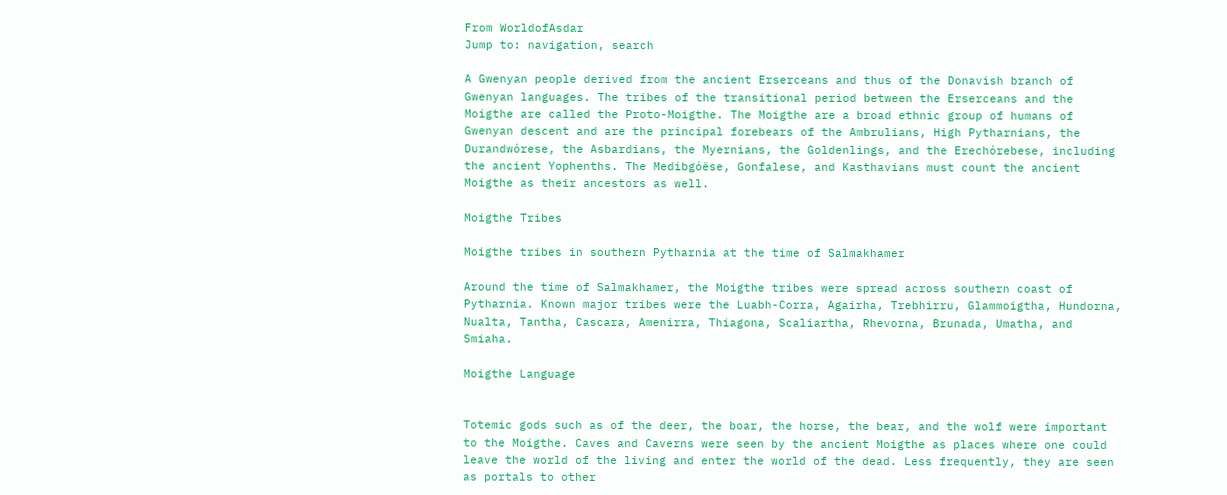From WorldofAsdar
Jump to: navigation, search

A Gwenyan people derived from the ancient Erserceans and thus of the Donavish branch of Gwenyan languages. The tribes of the transitional period between the Erserceans and the Moigthe are called the Proto-Moigthe. The Moigthe are a broad ethnic group of humans of Gwenyan descent and are the principal forebears of the Ambrulians, High Pytharnians, the Durandwórese, the Asbardians, the Myernians, the Goldenlings, and the Erechórebese, including the ancient Yophenths. The Medibgóëse, Gonfalese, and Kasthavians must count the ancient Moigthe as their ancestors as well.

Moigthe Tribes

Moigthe tribes in southern Pytharnia at the time of Salmakhamer

Around the time of Salmakhamer, the Moigthe tribes were spread across southern coast of Pytharnia. Known major tribes were the Luabh-Corra, Agairha, Trebhirru, Glammoigtha, Hundorna, Nualta, Tantha, Cascara, Amenirra, Thiagona, Scaliartha, Rhevorna, Brunada, Umatha, and Smiaha.

Moigthe Language


Totemic gods such as of the deer, the boar, the horse, the bear, and the wolf were important to the Moigthe. Caves and Caverns were seen by the ancient Moigthe as places where one could leave the world of the living and enter the world of the dead. Less frequently, they are seen as portals to other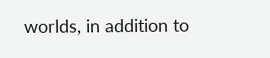worlds, in addition to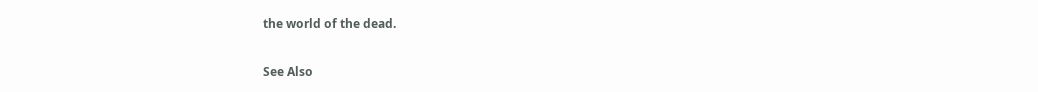the world of the dead.

See Also